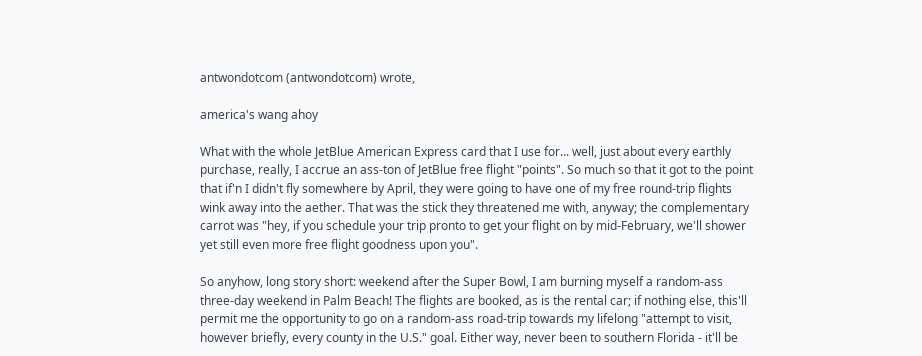antwondotcom (antwondotcom) wrote,

america's wang ahoy

What with the whole JetBlue American Express card that I use for... well, just about every earthly purchase, really, I accrue an ass-ton of JetBlue free flight "points". So much so that it got to the point that if'n I didn't fly somewhere by April, they were going to have one of my free round-trip flights wink away into the aether. That was the stick they threatened me with, anyway; the complementary carrot was "hey, if you schedule your trip pronto to get your flight on by mid-February, we'll shower yet still even more free flight goodness upon you".

So anyhow, long story short: weekend after the Super Bowl, I am burning myself a random-ass three-day weekend in Palm Beach! The flights are booked, as is the rental car; if nothing else, this'll permit me the opportunity to go on a random-ass road-trip towards my lifelong "attempt to visit, however briefly, every county in the U.S." goal. Either way, never been to southern Florida - it'll be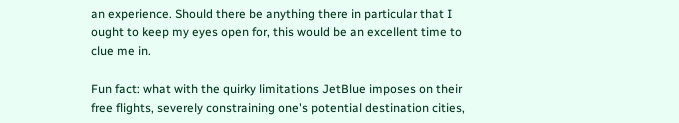an experience. Should there be anything there in particular that I ought to keep my eyes open for, this would be an excellent time to clue me in.

Fun fact: what with the quirky limitations JetBlue imposes on their free flights, severely constraining one's potential destination cities,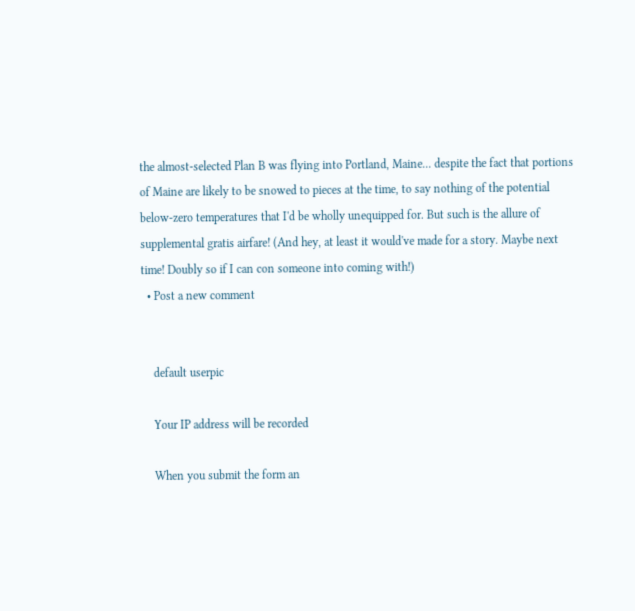the almost-selected Plan B was flying into Portland, Maine... despite the fact that portions of Maine are likely to be snowed to pieces at the time, to say nothing of the potential below-zero temperatures that I'd be wholly unequipped for. But such is the allure of supplemental gratis airfare! (And hey, at least it would've made for a story. Maybe next time! Doubly so if I can con someone into coming with!)
  • Post a new comment


    default userpic

    Your IP address will be recorded

    When you submit the form an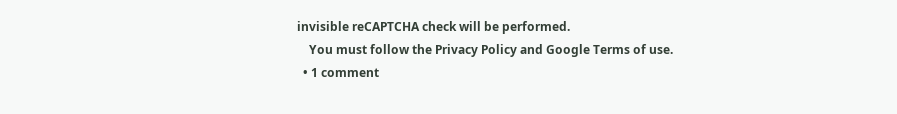invisible reCAPTCHA check will be performed.
    You must follow the Privacy Policy and Google Terms of use.
  • 1 comment